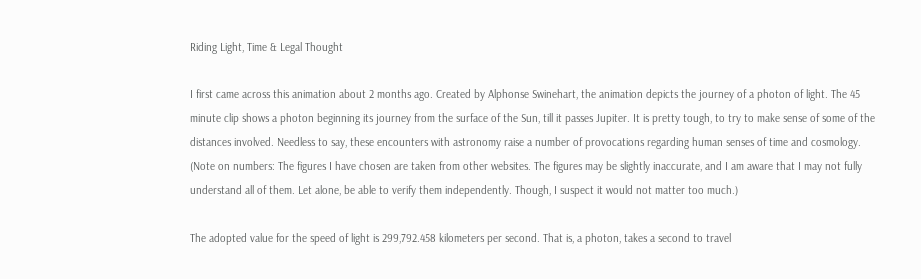Riding Light, Time & Legal Thought

I first came across this animation about 2 months ago. Created by Alphonse Swinehart, the animation depicts the journey of a photon of light. The 45 minute clip shows a photon beginning its journey from the surface of the Sun, till it passes Jupiter. It is pretty tough, to try to make sense of some of the distances involved. Needless to say, these encounters with astronomy raise a number of provocations regarding human senses of time and cosmology. (Note on numbers: The figures I have chosen are taken from other websites. The figures may be slightly inaccurate, and I am aware that I may not fully understand all of them. Let alone, be able to verify them independently. Though, I suspect it would not matter too much.)

The adopted value for the speed of light is 299,792.458 kilometers per second. That is, a photon, takes a second to travel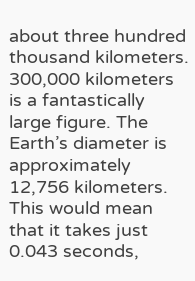about three hundred thousand kilometers. 300,000 kilometers is a fantastically large figure. The Earth’s diameter is approximately 12,756 kilometers. This would mean that it takes just 0.043 seconds,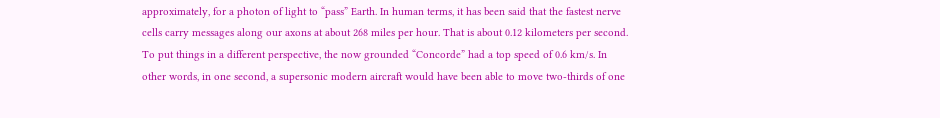approximately, for a photon of light to “pass” Earth. In human terms, it has been said that the fastest nerve cells carry messages along our axons at about 268 miles per hour. That is about 0.12 kilometers per second. To put things in a different perspective, the now grounded “Concorde” had a top speed of 0.6 km/s. In other words, in one second, a supersonic modern aircraft would have been able to move two-thirds of one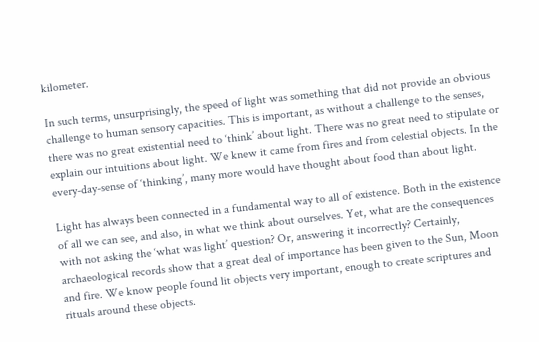kilometer.

In such terms, unsurprisingly, the speed of light was something that did not provide an obvious challenge to human sensory capacities. This is important, as without a challenge to the senses, there was no great existential need to ‘think’ about light. There was no great need to stipulate or explain our intuitions about light. We knew it came from fires and from celestial objects. In the every-day-sense of ‘thinking’, many more would have thought about food than about light.

Light has always been connected in a fundamental way to all of existence. Both in the existence of all we can see, and also, in what we think about ourselves. Yet, what are the consequences with not asking the ‘what was light’ question? Or, answering it incorrectly? Certainly, archaeological records show that a great deal of importance has been given to the Sun, Moon and fire. We know people found lit objects very important, enough to create scriptures and rituals around these objects.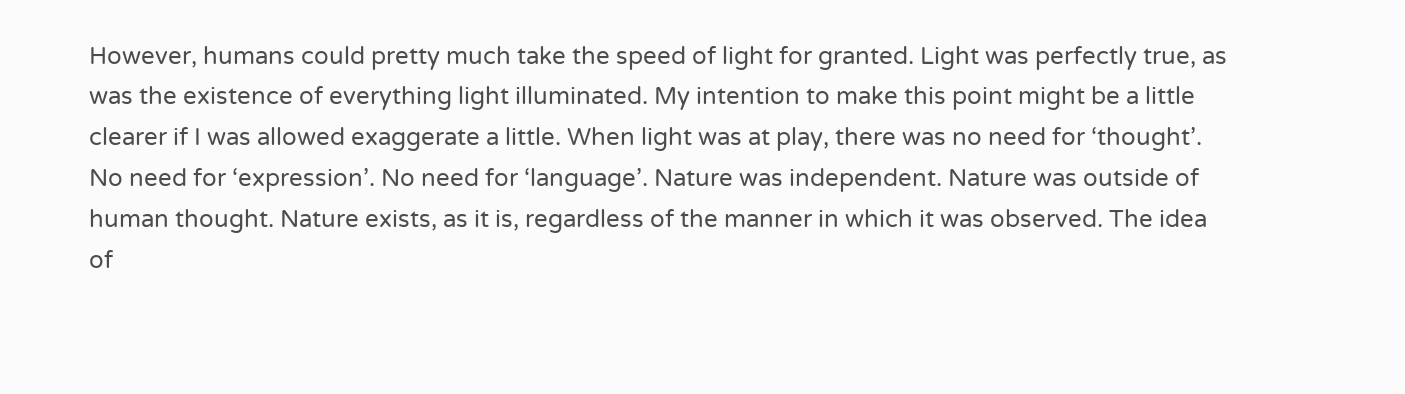However, humans could pretty much take the speed of light for granted. Light was perfectly true, as was the existence of everything light illuminated. My intention to make this point might be a little clearer if I was allowed exaggerate a little. When light was at play, there was no need for ‘thought’. No need for ‘expression’. No need for ‘language’. Nature was independent. Nature was outside of human thought. Nature exists, as it is, regardless of the manner in which it was observed. The idea of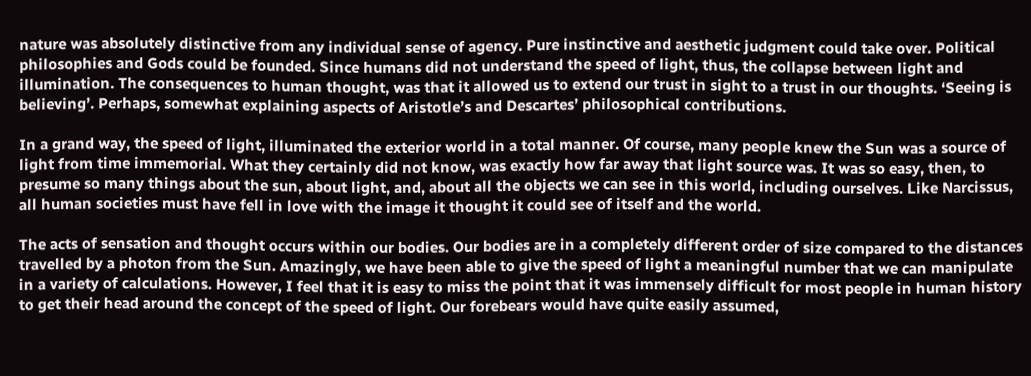nature was absolutely distinctive from any individual sense of agency. Pure instinctive and aesthetic judgment could take over. Political philosophies and Gods could be founded. Since humans did not understand the speed of light, thus, the collapse between light and illumination. The consequences to human thought, was that it allowed us to extend our trust in sight to a trust in our thoughts. ‘Seeing is believing’. Perhaps, somewhat explaining aspects of Aristotle’s and Descartes’ philosophical contributions.

In a grand way, the speed of light, illuminated the exterior world in a total manner. Of course, many people knew the Sun was a source of light from time immemorial. What they certainly did not know, was exactly how far away that light source was. It was so easy, then, to presume so many things about the sun, about light, and, about all the objects we can see in this world, including ourselves. Like Narcissus, all human societies must have fell in love with the image it thought it could see of itself and the world.

The acts of sensation and thought occurs within our bodies. Our bodies are in a completely different order of size compared to the distances travelled by a photon from the Sun. Amazingly, we have been able to give the speed of light a meaningful number that we can manipulate in a variety of calculations. However, I feel that it is easy to miss the point that it was immensely difficult for most people in human history to get their head around the concept of the speed of light. Our forebears would have quite easily assumed,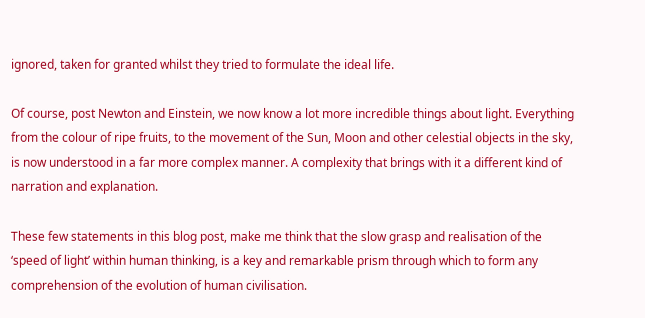ignored, taken for granted whilst they tried to formulate the ideal life.

Of course, post Newton and Einstein, we now know a lot more incredible things about light. Everything from the colour of ripe fruits, to the movement of the Sun, Moon and other celestial objects in the sky, is now understood in a far more complex manner. A complexity that brings with it a different kind of narration and explanation.

These few statements in this blog post, make me think that the slow grasp and realisation of the ‘speed of light’ within human thinking, is a key and remarkable prism through which to form any comprehension of the evolution of human civilisation.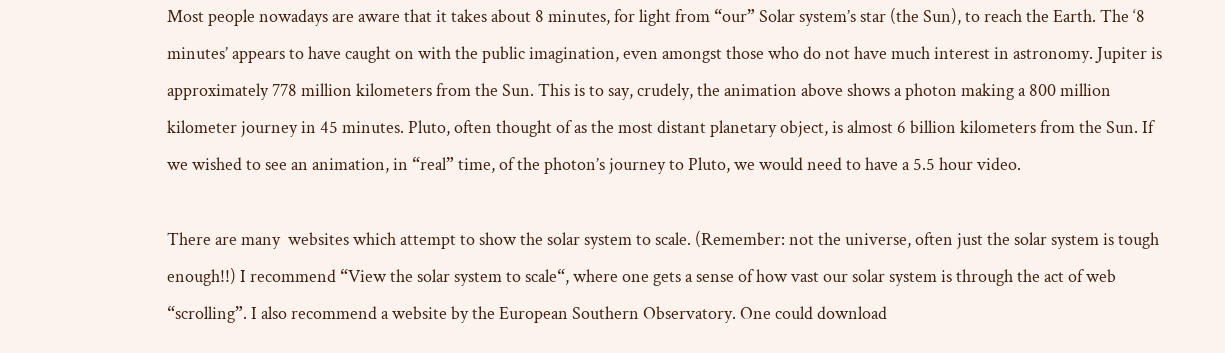Most people nowadays are aware that it takes about 8 minutes, for light from “our” Solar system’s star (the Sun), to reach the Earth. The ‘8 minutes’ appears to have caught on with the public imagination, even amongst those who do not have much interest in astronomy. Jupiter is approximately 778 million kilometers from the Sun. This is to say, crudely, the animation above shows a photon making a 800 million kilometer journey in 45 minutes. Pluto, often thought of as the most distant planetary object, is almost 6 billion kilometers from the Sun. If we wished to see an animation, in “real” time, of the photon’s journey to Pluto, we would need to have a 5.5 hour video.

There are many  websites which attempt to show the solar system to scale. (Remember: not the universe, often just the solar system is tough enough!!) I recommend “View the solar system to scale“, where one gets a sense of how vast our solar system is through the act of web “scrolling”. I also recommend a website by the European Southern Observatory. One could download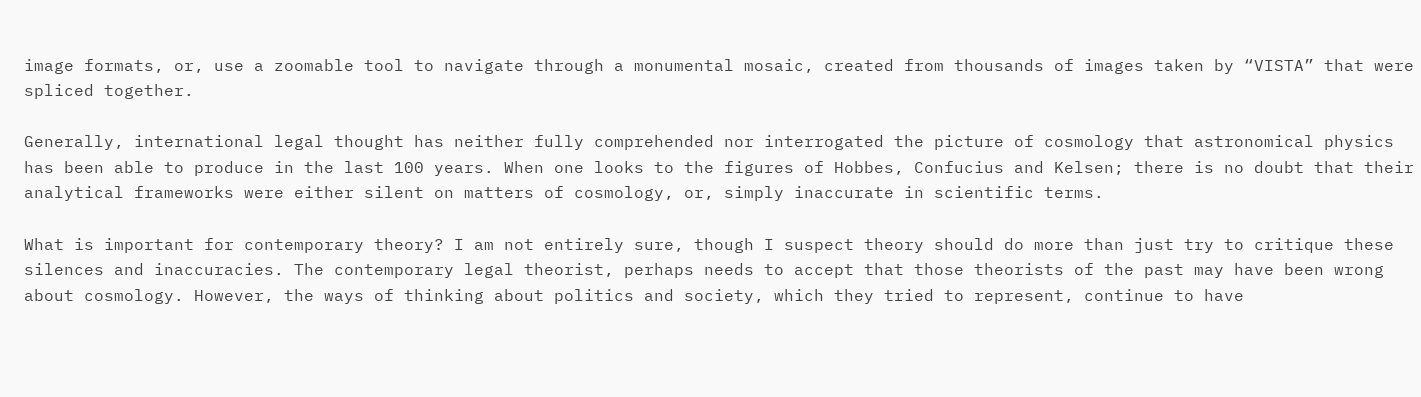image formats, or, use a zoomable tool to navigate through a monumental mosaic, created from thousands of images taken by “VISTA” that were spliced together.

Generally, international legal thought has neither fully comprehended nor interrogated the picture of cosmology that astronomical physics has been able to produce in the last 100 years. When one looks to the figures of Hobbes, Confucius and Kelsen; there is no doubt that their analytical frameworks were either silent on matters of cosmology, or, simply inaccurate in scientific terms.

What is important for contemporary theory? I am not entirely sure, though I suspect theory should do more than just try to critique these silences and inaccuracies. The contemporary legal theorist, perhaps needs to accept that those theorists of the past may have been wrong about cosmology. However, the ways of thinking about politics and society, which they tried to represent, continue to have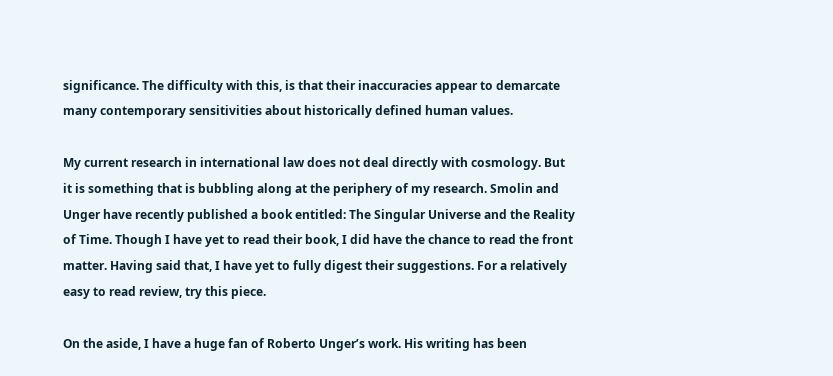significance. The difficulty with this, is that their inaccuracies appear to demarcate many contemporary sensitivities about historically defined human values.

My current research in international law does not deal directly with cosmology. But it is something that is bubbling along at the periphery of my research. Smolin and Unger have recently published a book entitled: The Singular Universe and the Reality of Time. Though I have yet to read their book, I did have the chance to read the front matter. Having said that, I have yet to fully digest their suggestions. For a relatively easy to read review, try this piece.

On the aside, I have a huge fan of Roberto Unger’s work. His writing has been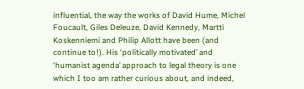influential, the way the works of David Hume, Michel Foucault, Giles Deleuze, David Kennedy, Martti Koskenniemi and Philip Allott have been (and continue to!). His ‘politically motivated’ and ‘humanist agenda’ approach to legal theory is one which I too am rather curious about, and indeed,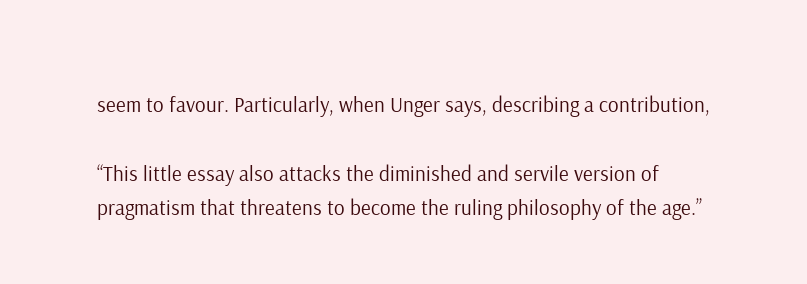seem to favour. Particularly, when Unger says, describing a contribution,

“This little essay also attacks the diminished and servile version of pragmatism that threatens to become the ruling philosophy of the age.”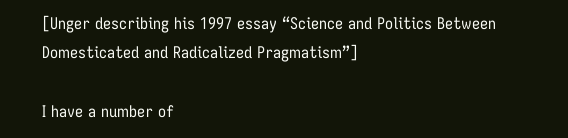[Unger describing his 1997 essay “Science and Politics Between Domesticated and Radicalized Pragmatism”]

I have a number of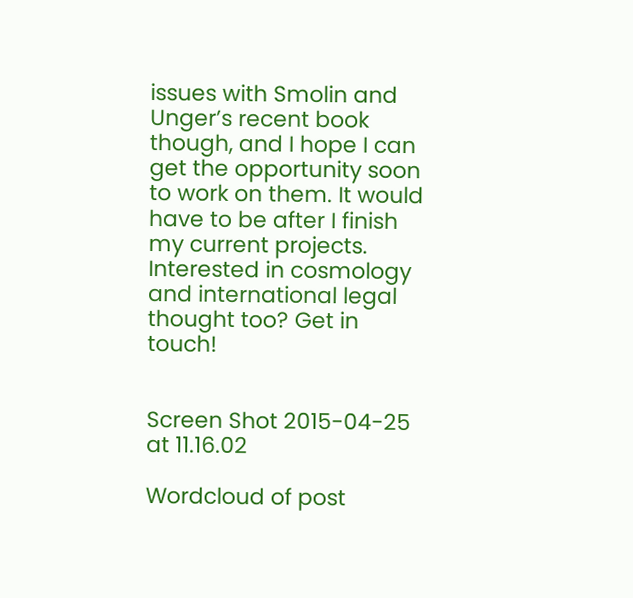issues with Smolin and Unger’s recent book though, and I hope I can get the opportunity soon to work on them. It would have to be after I finish my current projects. Interested in cosmology and international legal thought too? Get in touch!


Screen Shot 2015-04-25 at 11.16.02

Wordcloud of post